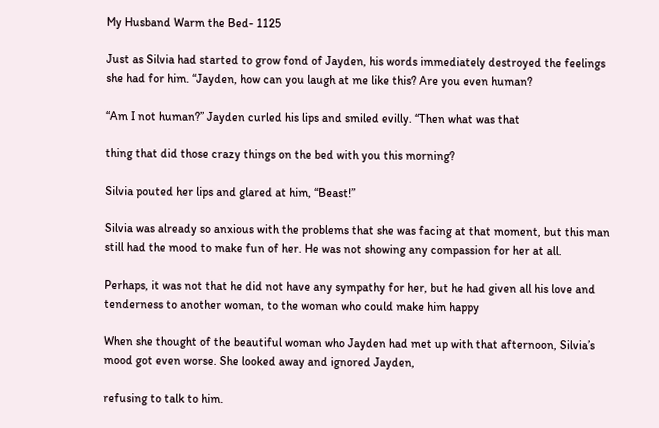My Husband Warm the Bed- 1125

Just as Silvia had started to grow fond of Jayden, his words immediately destroyed the feelings she had for him. “Jayden, how can you laugh at me like this? Are you even human?

“Am I not human?” Jayden curled his lips and smiled evilly. “Then what was that

thing that did those crazy things on the bed with you this morning?

Silvia pouted her lips and glared at him, “Beast!”

Silvia was already so anxious with the problems that she was facing at that moment, but this man still had the mood to make fun of her. He was not showing any compassion for her at all.

Perhaps, it was not that he did not have any sympathy for her, but he had given all his love and tenderness to another woman, to the woman who could make him happy

When she thought of the beautiful woman who Jayden had met up with that afternoon, Silvia’s mood got even worse. She looked away and ignored Jayden,

refusing to talk to him.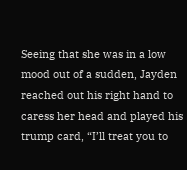Seeing that she was in a low mood out of a sudden, Jayden reached out his right hand to caress her head and played his trump card, “I’ll treat you to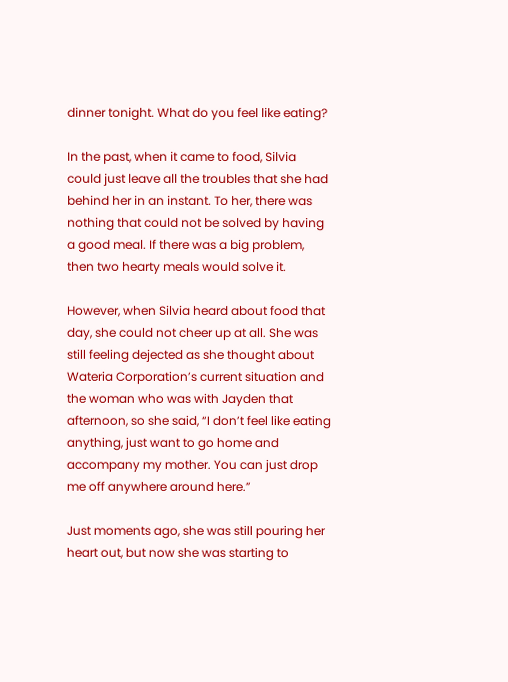dinner tonight. What do you feel like eating?

In the past, when it came to food, Silvia could just leave all the troubles that she had behind her in an instant. To her, there was nothing that could not be solved by having a good meal. If there was a big problem, then two hearty meals would solve it.

However, when Silvia heard about food that day, she could not cheer up at all. She was still feeling dejected as she thought about Wateria Corporation’s current situation and the woman who was with Jayden that afternoon, so she said, “I don’t feel like eating anything, just want to go home and accompany my mother. You can just drop me off anywhere around here.”

Just moments ago, she was still pouring her heart out, but now she was starting to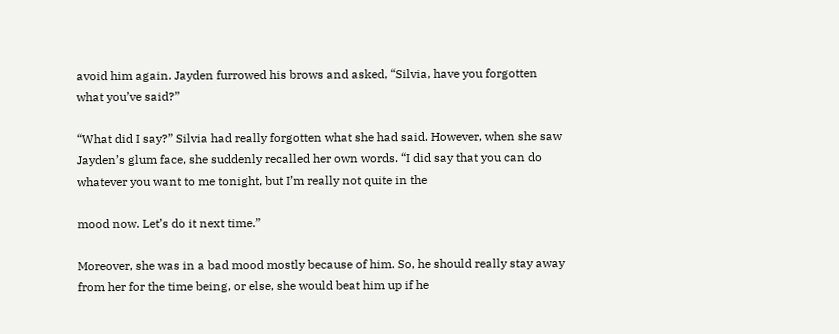avoid him again. Jayden furrowed his brows and asked, “Silvia, have you forgotten what you’ve said?”

“What did I say?” Silvia had really forgotten what she had said. However, when she saw Jayden’s glum face, she suddenly recalled her own words. “I did say that you can do whatever you want to me tonight, but I’m really not quite in the

mood now. Let’s do it next time.”

Moreover, she was in a bad mood mostly because of him. So, he should really stay away from her for the time being, or else, she would beat him up if he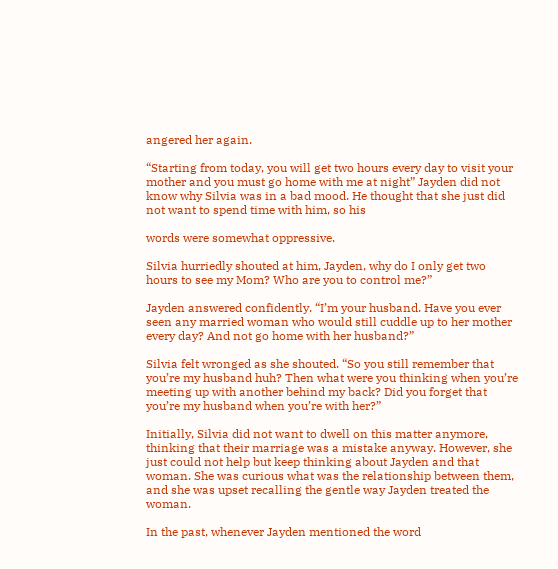angered her again.

“Starting from today, you will get two hours every day to visit your mother and you must go home with me at night” Jayden did not know why Silvia was in a bad mood. He thought that she just did not want to spend time with him, so his

words were somewhat oppressive.

Silvia hurriedly shouted at him, Jayden, why do I only get two hours to see my Mom? Who are you to control me?”

Jayden answered confidently. “I’m your husband. Have you ever seen any married woman who would still cuddle up to her mother every day? And not go home with her husband?”

Silvia felt wronged as she shouted. “So you still remember that you’re my husband huh? Then what were you thinking when you’re meeting up with another behind my back? Did you forget that you’re my husband when you’re with her?”

Initially, Silvia did not want to dwell on this matter anymore, thinking that their marriage was a mistake anyway. However, she just could not help but keep thinking about Jayden and that woman. She was curious what was the relationship between them, and she was upset recalling the gentle way Jayden treated the woman.

In the past, whenever Jayden mentioned the word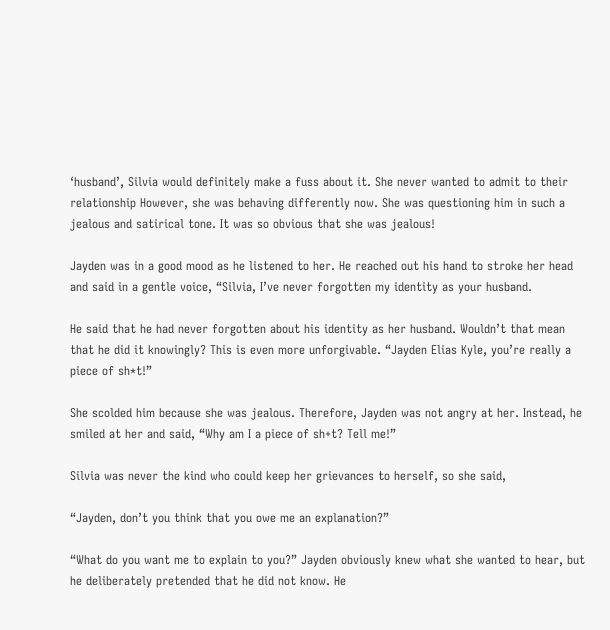‘husband’, Silvia would definitely make a fuss about it. She never wanted to admit to their relationship However, she was behaving differently now. She was questioning him in such a jealous and satirical tone. It was so obvious that she was jealous!

Jayden was in a good mood as he listened to her. He reached out his hand to stroke her head and said in a gentle voice, “Silvia, I’ve never forgotten my identity as your husband.

He said that he had never forgotten about his identity as her husband. Wouldn’t that mean that he did it knowingly? This is even more unforgivable. “Jayden Elias Kyle, you’re really a piece of sh*t!”

She scolded him because she was jealous. Therefore, Jayden was not angry at her. Instead, he smiled at her and said, “Why am I a piece of sh+t? Tell me!”

Silvia was never the kind who could keep her grievances to herself, so she said,

“Jayden, don’t you think that you owe me an explanation?”

“What do you want me to explain to you?” Jayden obviously knew what she wanted to hear, but he deliberately pretended that he did not know. He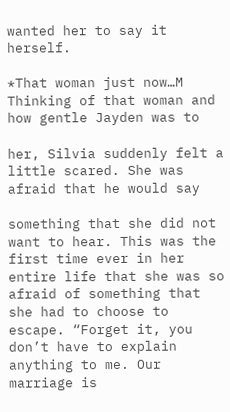wanted her to say it herself.

*That woman just now…M Thinking of that woman and how gentle Jayden was to

her, Silvia suddenly felt a little scared. She was afraid that he would say

something that she did not want to hear. This was the first time ever in her entire life that she was so afraid of something that she had to choose to escape. “Forget it, you don’t have to explain anything to me. Our marriage is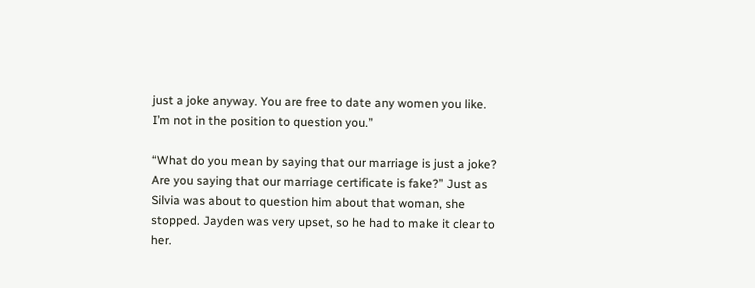just a joke anyway. You are free to date any women you like. I’m not in the position to question you.”

“What do you mean by saying that our marriage is just a joke? Are you saying that our marriage certificate is fake?” Just as Silvia was about to question him about that woman, she stopped. Jayden was very upset, so he had to make it clear to her.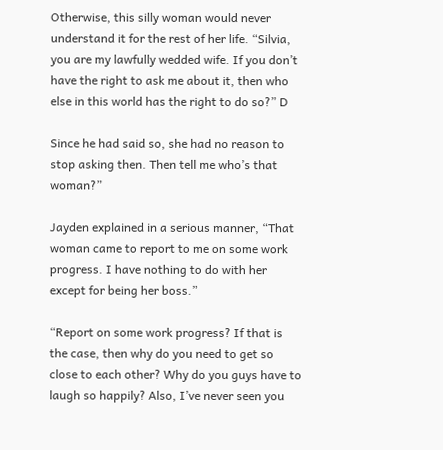Otherwise, this silly woman would never understand it for the rest of her life. “Silvia, you are my lawfully wedded wife. If you don’t have the right to ask me about it, then who else in this world has the right to do so?” D

Since he had said so, she had no reason to stop asking then. Then tell me who’s that woman?”

Jayden explained in a serious manner, “That woman came to report to me on some work progress. I have nothing to do with her except for being her boss.”

“Report on some work progress? If that is the case, then why do you need to get so close to each other? Why do you guys have to laugh so happily? Also, I’ve never seen you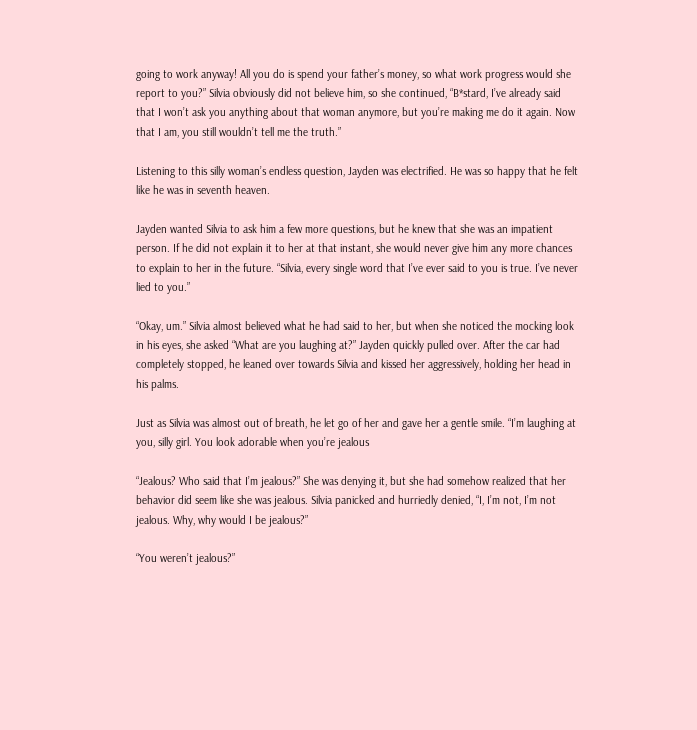going to work anyway! All you do is spend your father’s money, so what work progress would she report to you?” Silvia obviously did not believe him, so she continued, “B*stard, I’ve already said that I won’t ask you anything about that woman anymore, but you’re making me do it again. Now that I am, you still wouldn’t tell me the truth.”

Listening to this silly woman’s endless question, Jayden was electrified. He was so happy that he felt like he was in seventh heaven.

Jayden wanted Silvia to ask him a few more questions, but he knew that she was an impatient person. If he did not explain it to her at that instant, she would never give him any more chances to explain to her in the future. “Silvia, every single word that I’ve ever said to you is true. I’ve never lied to you.”

“Okay, um.” Silvia almost believed what he had said to her, but when she noticed the mocking look in his eyes, she asked “What are you laughing at?” Jayden quickly pulled over. After the car had completely stopped, he leaned over towards Silvia and kissed her aggressively, holding her head in his palms.

Just as Silvia was almost out of breath, he let go of her and gave her a gentle smile. “I’m laughing at you, silly girl. You look adorable when you’re jealous

“Jealous? Who said that I’m jealous?” She was denying it, but she had somehow realized that her behavior did seem like she was jealous. Silvia panicked and hurriedly denied, “I, I’m not, I’m not jealous. Why, why would I be jealous?”

“You weren’t jealous?”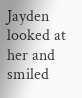Jayden looked at her and smiled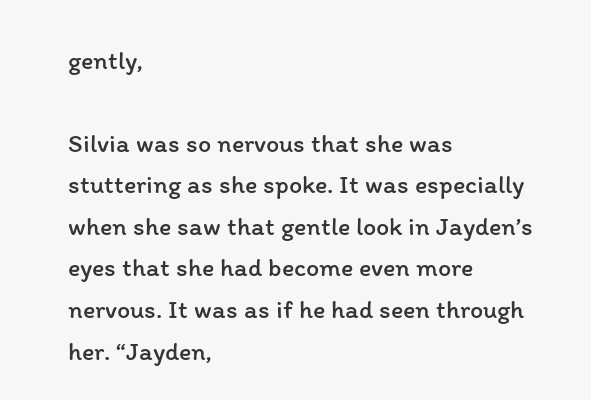gently,

Silvia was so nervous that she was stuttering as she spoke. It was especially when she saw that gentle look in Jayden’s eyes that she had become even more nervous. It was as if he had seen through her. “Jayden,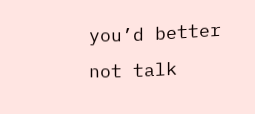you’d better not talk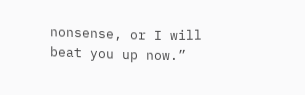nonsense, or I will beat you up now.”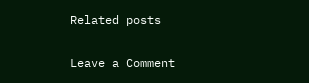Related posts

Leave a Comment